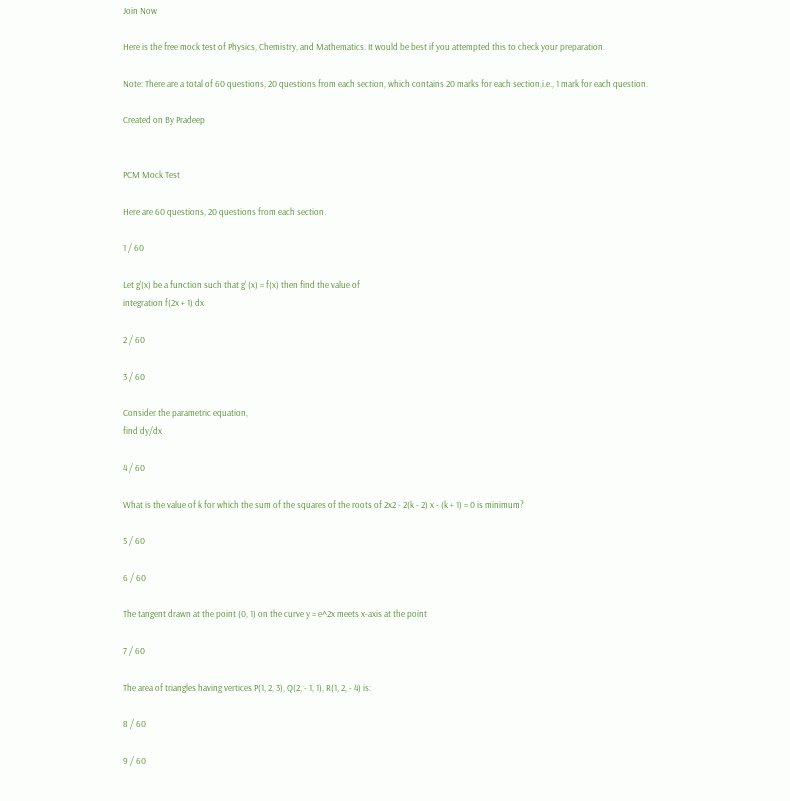Join Now

Here is the free mock test of Physics, Chemistry, and Mathematics. It would be best if you attempted this to check your preparation.

Note: There are a total of 60 questions, 20 questions from each section, which contains 20 marks for each section,i.e., 1 mark for each question.

Created on By Pradeep


PCM Mock Test

Here are 60 questions, 20 questions from each section.

1 / 60

Let g'(x) be a function such that g' (x) = f(x) then find the value of
integration f(2x + 1) dx

2 / 60

3 / 60

Consider the parametric equation,
find dy/dx

4 / 60

What is the value of k for which the sum of the squares of the roots of 2x2 - 2(k - 2) x - (k + 1) = 0 is minimum?

5 / 60

6 / 60

The tangent drawn at the point (0, 1) on the curve y = e^2x meets x-axis at the point

7 / 60

The area of triangles having vertices P(1, 2, 3), Q(2, - 1, 1), R(1, 2, - 4) is:

8 / 60

9 / 60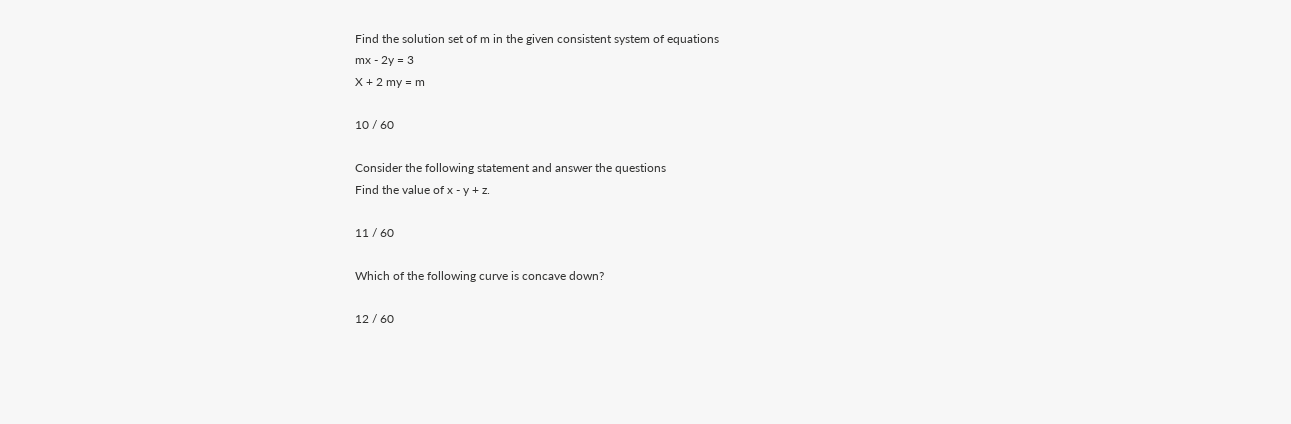Find the solution set of m in the given consistent system of equations
mx - 2y = 3
X + 2 my = m

10 / 60

Consider the following statement and answer the questions
Find the value of x - y + z.

11 / 60

Which of the following curve is concave down?

12 / 60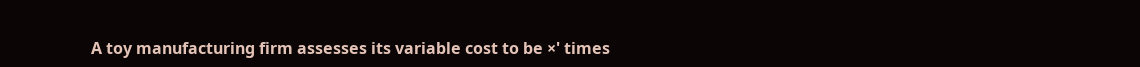A toy manufacturing firm assesses its variable cost to be ×' times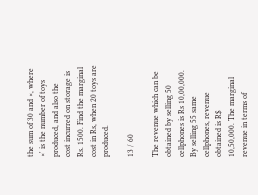the sum of 30 and ×, where ×' is the number of toys produced, and also the
cost incurred on storage is Rs. 1500. Find the marginal cost in Rs, when 20 toys are produced.

13 / 60

The revenue which can be obtained by selling 50 cellphones is Rs 10,00,000. By selling 55 same cellphones, revenue obtained is R$
10,50,000. The marginal revenue in terms of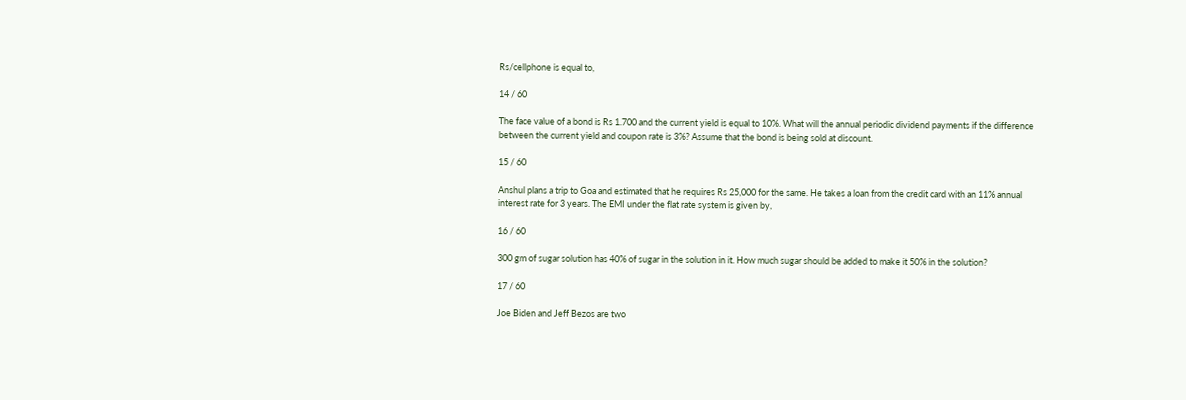Rs/cellphone is equal to,

14 / 60

The face value of a bond is Rs 1.700 and the current yield is equal to 10%. What will the annual periodic dividend payments if the difference
between the current yield and coupon rate is 3%? Assume that the bond is being sold at discount.

15 / 60

Anshul plans a trip to Goa and estimated that he requires Rs 25,000 for the same. He takes a loan from the credit card with an 11% annual
interest rate for 3 years. The EMI under the flat rate system is given by,

16 / 60

300 gm of sugar solution has 40% of sugar in the solution in it. How much sugar should be added to make it 50% in the solution?

17 / 60

Joe Biden and Jeff Bezos are two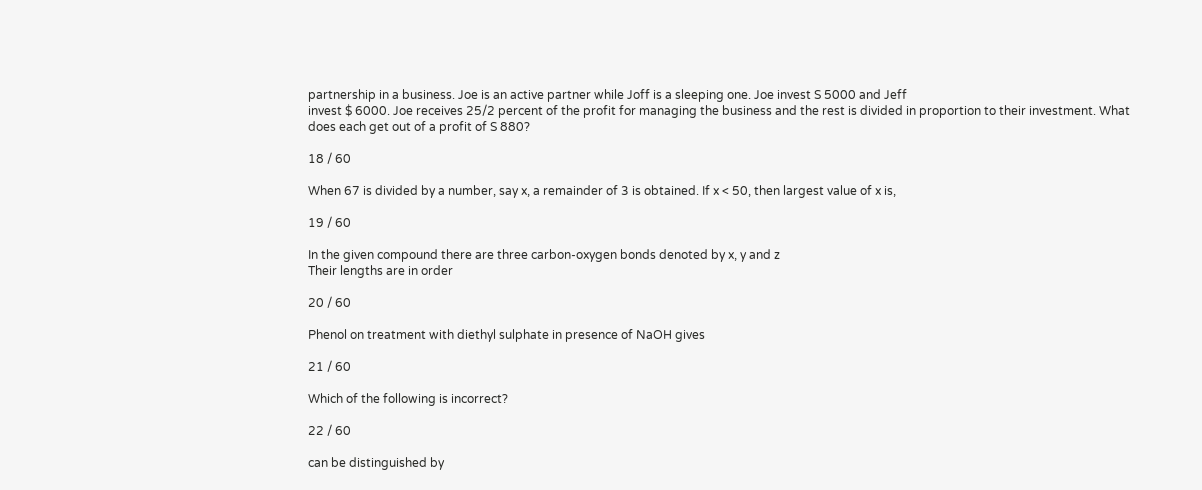partnership in a business. Joe is an active partner while Joff is a sleeping one. Joe invest S 5000 and Jeff
invest $ 6000. Joe receives 25/2 percent of the profit for managing the business and the rest is divided in proportion to their investment. What
does each get out of a profit of S 880?

18 / 60

When 67 is divided by a number, say x, a remainder of 3 is obtained. If x < 50, then largest value of x is,

19 / 60

In the given compound there are three carbon-oxygen bonds denoted by x, y and z
Their lengths are in order

20 / 60

Phenol on treatment with diethyl sulphate in presence of NaOH gives

21 / 60

Which of the following is incorrect?

22 / 60

can be distinguished by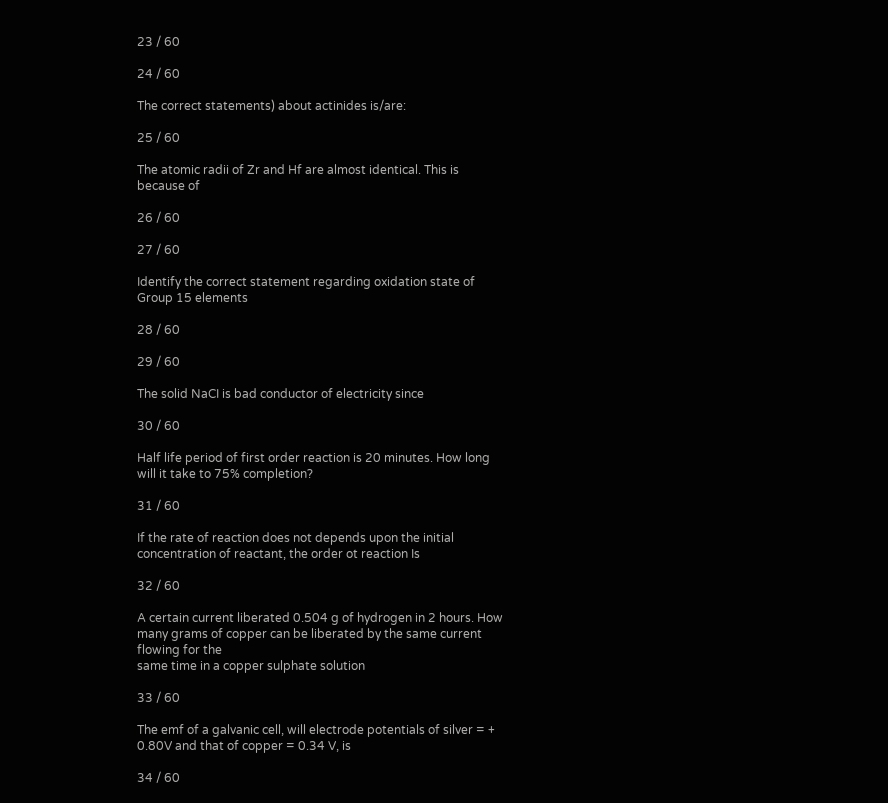23 / 60

24 / 60

The correct statements) about actinides is/are:

25 / 60

The atomic radii of Zr and Hf are almost identical. This is because of

26 / 60

27 / 60

Identify the correct statement regarding oxidation state of Group 15 elements

28 / 60

29 / 60

The solid NaCI is bad conductor of electricity since

30 / 60

Half life period of first order reaction is 20 minutes. How long will it take to 75% completion?

31 / 60

If the rate of reaction does not depends upon the initial concentration of reactant, the order ot reaction Is

32 / 60

A certain current liberated 0.504 g of hydrogen in 2 hours. How many grams of copper can be liberated by the same current flowing for the
same time in a copper sulphate solution

33 / 60

The emf of a galvanic cell, will electrode potentials of silver = + 0.80V and that of copper = 0.34 V, is

34 / 60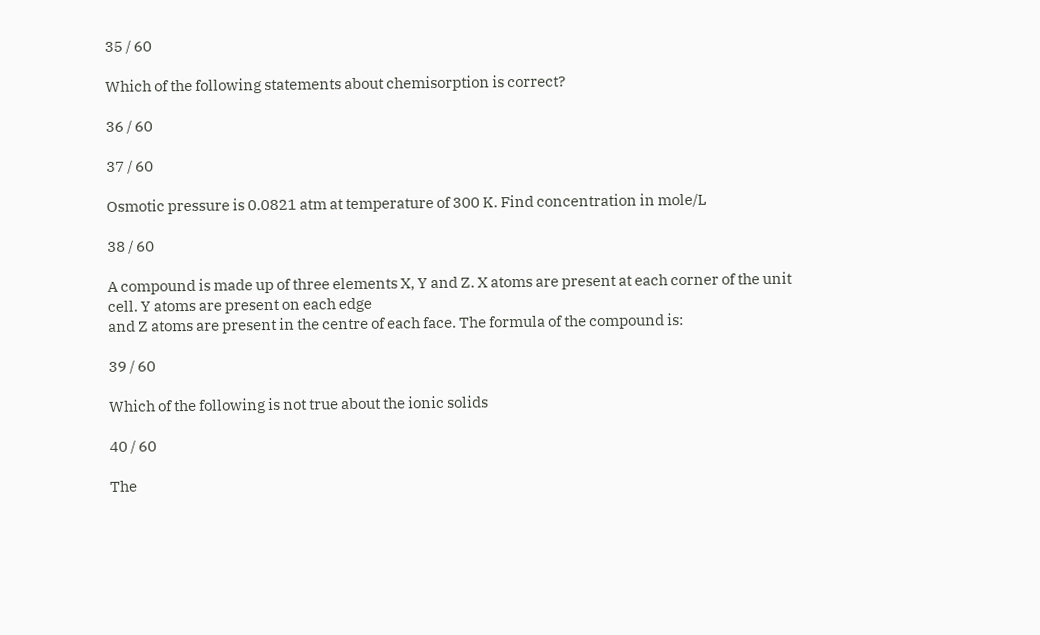35 / 60

Which of the following statements about chemisorption is correct?

36 / 60

37 / 60

Osmotic pressure is 0.0821 atm at temperature of 300 K. Find concentration in mole/L

38 / 60

A compound is made up of three elements X, Y and Z. X atoms are present at each corner of the unit cell. Y atoms are present on each edge
and Z atoms are present in the centre of each face. The formula of the compound is:

39 / 60

Which of the following is not true about the ionic solids

40 / 60

The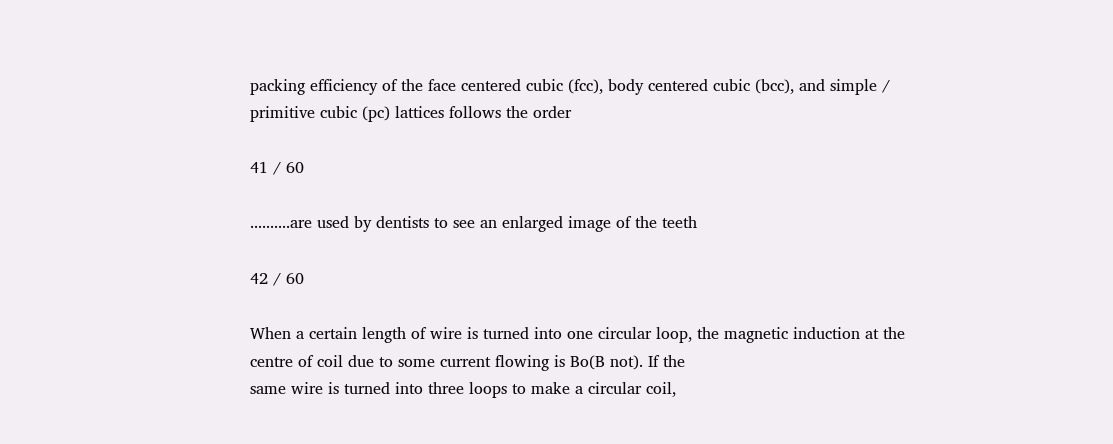packing efficiency of the face centered cubic (fcc), body centered cubic (bcc), and simple / primitive cubic (pc) lattices follows the order

41 / 60

..........are used by dentists to see an enlarged image of the teeth

42 / 60

When a certain length of wire is turned into one circular loop, the magnetic induction at the centre of coil due to some current flowing is Bo(B not). If the
same wire is turned into three loops to make a circular coil,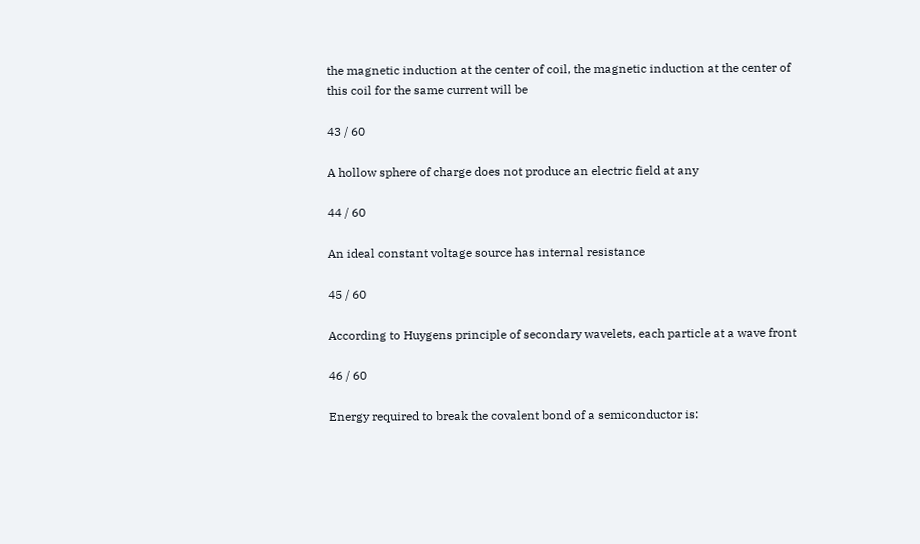the magnetic induction at the center of coil, the magnetic induction at the center of
this coil for the same current will be

43 / 60

A hollow sphere of charge does not produce an electric field at any

44 / 60

An ideal constant voltage source has internal resistance

45 / 60

According to Huygens principle of secondary wavelets, each particle at a wave front

46 / 60

Energy required to break the covalent bond of a semiconductor is: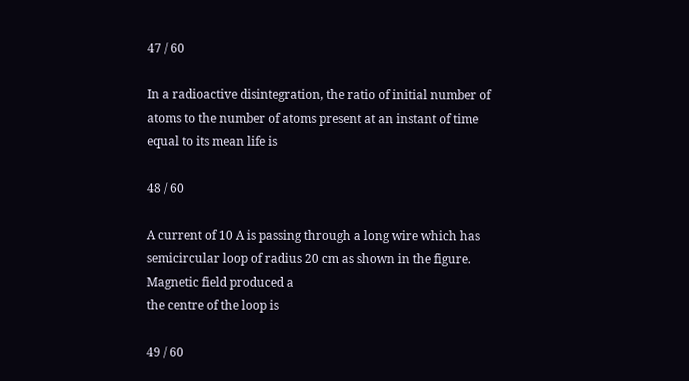47 / 60

In a radioactive disintegration, the ratio of initial number of atoms to the number of atoms present at an instant of time equal to its mean life is

48 / 60

A current of 10 A is passing through a long wire which has semicircular loop of radius 20 cm as shown in the figure. Magnetic field produced a
the centre of the loop is

49 / 60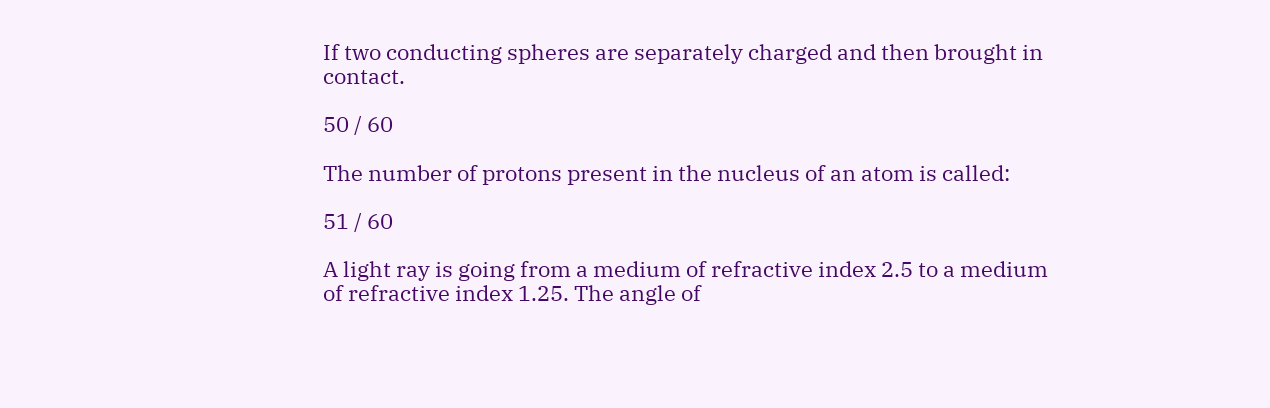If two conducting spheres are separately charged and then brought in contact.

50 / 60

The number of protons present in the nucleus of an atom is called:

51 / 60

A light ray is going from a medium of refractive index 2.5 to a medium of refractive index 1.25. The angle of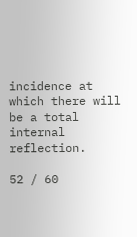incidence at which there will be a total internal reflection.

52 / 60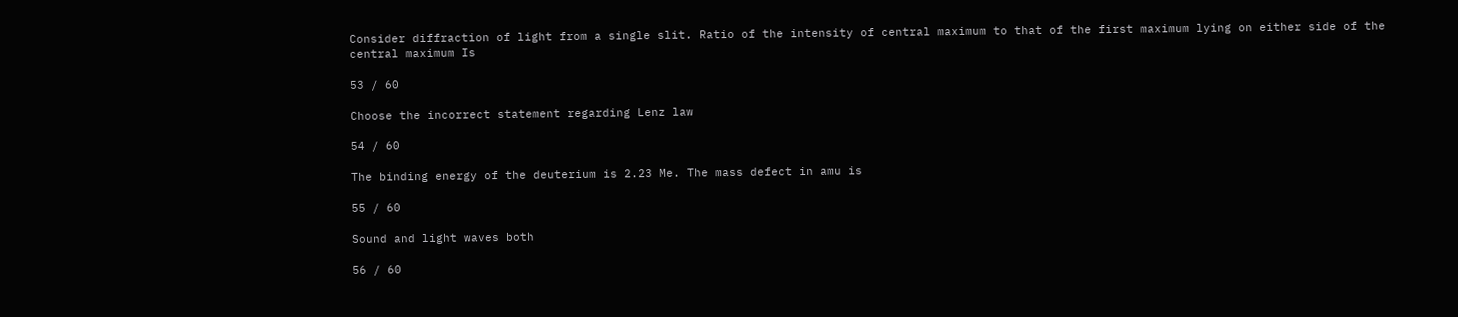Consider diffraction of light from a single slit. Ratio of the intensity of central maximum to that of the first maximum lying on either side of the
central maximum Is

53 / 60

Choose the incorrect statement regarding Lenz law

54 / 60

The binding energy of the deuterium is 2.23 Me. The mass defect in amu is

55 / 60

Sound and light waves both

56 / 60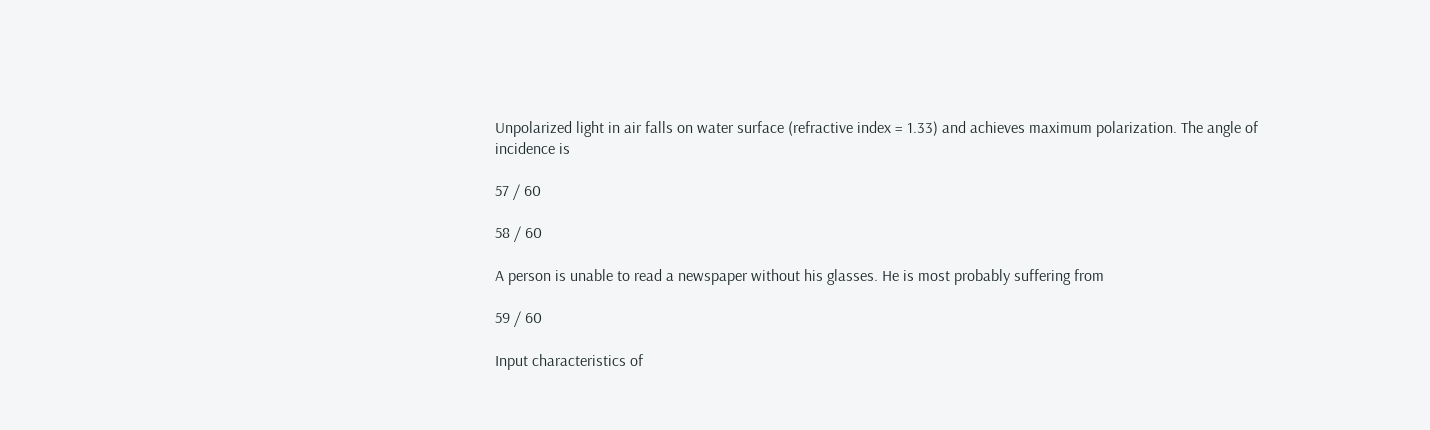Unpolarized light in air falls on water surface (refractive index = 1.33) and achieves maximum polarization. The angle of incidence is

57 / 60

58 / 60

A person is unable to read a newspaper without his glasses. He is most probably suffering from

59 / 60

Input characteristics of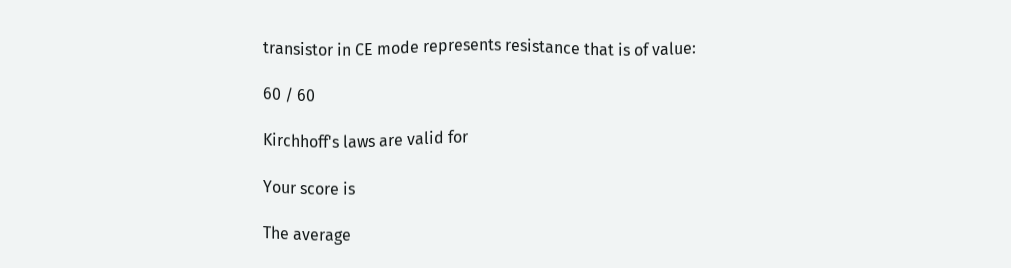transistor in CE mode represents resistance that is of value:

60 / 60

Kirchhoff's laws are valid for

Your score is

The average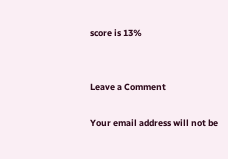score is 13%


Leave a Comment

Your email address will not be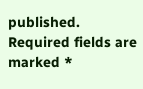published. Required fields are marked *